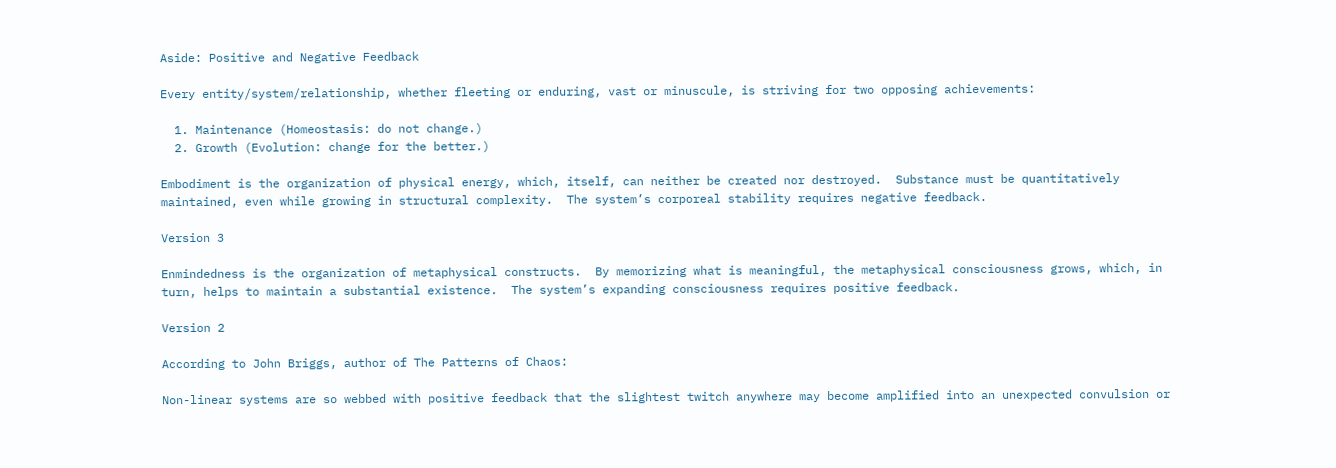Aside: Positive and Negative Feedback

Every entity/system/relationship, whether fleeting or enduring, vast or minuscule, is striving for two opposing achievements:

  1. Maintenance (Homeostasis: do not change.)
  2. Growth (Evolution: change for the better.)

Embodiment is the organization of physical energy, which, itself, can neither be created nor destroyed.  Substance must be quantitatively maintained, even while growing in structural complexity.  The system’s corporeal stability requires negative feedback.

Version 3

Enmindedness is the organization of metaphysical constructs.  By memorizing what is meaningful, the metaphysical consciousness grows, which, in turn, helps to maintain a substantial existence.  The system’s expanding consciousness requires positive feedback.

Version 2

According to John Briggs, author of The Patterns of Chaos:

Non-linear systems are so webbed with positive feedback that the slightest twitch anywhere may become amplified into an unexpected convulsion or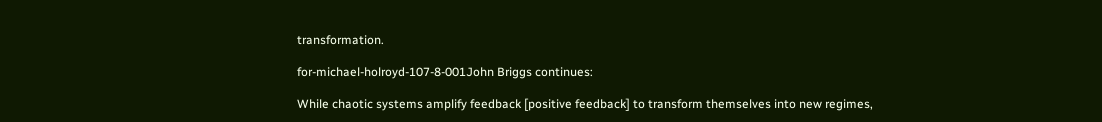transformation.

for-michael-holroyd-107-8-001John Briggs continues:

While chaotic systems amplify feedback [positive feedback] to transform themselves into new regimes,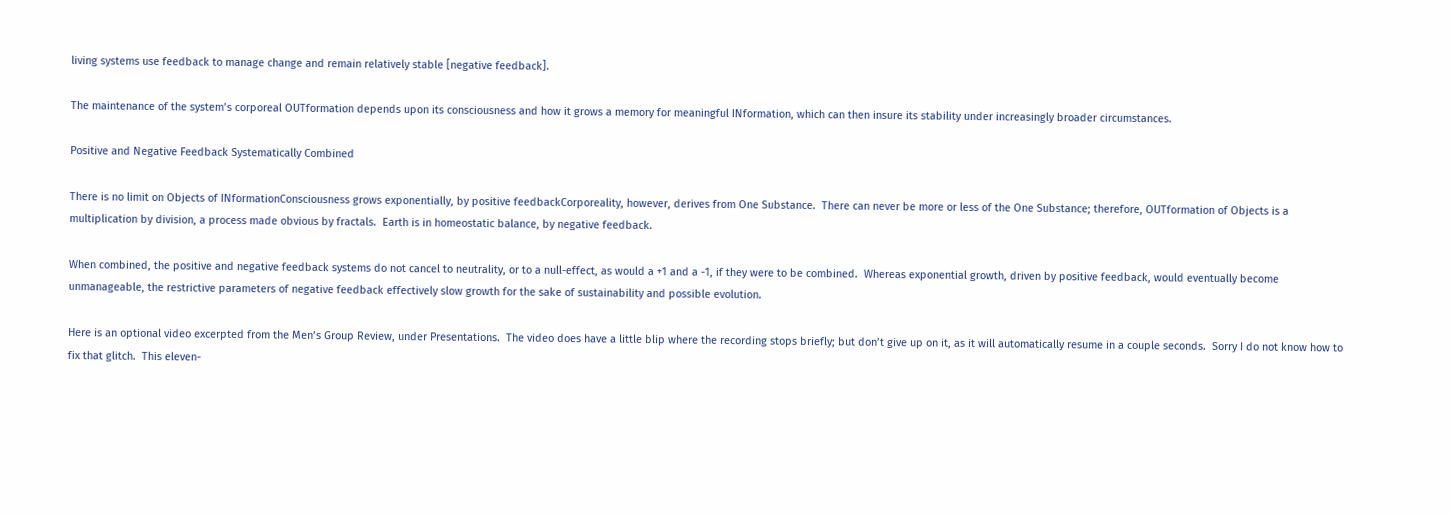living systems use feedback to manage change and remain relatively stable [negative feedback].

The maintenance of the system’s corporeal OUTformation depends upon its consciousness and how it grows a memory for meaningful INformation, which can then insure its stability under increasingly broader circumstances.

Positive and Negative Feedback Systematically Combined

There is no limit on Objects of INformationConsciousness grows exponentially, by positive feedbackCorporeality, however, derives from One Substance.  There can never be more or less of the One Substance; therefore, OUTformation of Objects is a multiplication by division, a process made obvious by fractals.  Earth is in homeostatic balance, by negative feedback.

When combined, the positive and negative feedback systems do not cancel to neutrality, or to a null-effect, as would a +1 and a -1, if they were to be combined.  Whereas exponential growth, driven by positive feedback, would eventually become unmanageable, the restrictive parameters of negative feedback effectively slow growth for the sake of sustainability and possible evolution.

Here is an optional video excerpted from the Men’s Group Review, under Presentations.  The video does have a little blip where the recording stops briefly; but don’t give up on it, as it will automatically resume in a couple seconds.  Sorry I do not know how to fix that glitch.  This eleven-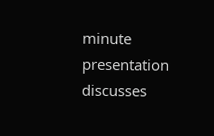minute presentation discusses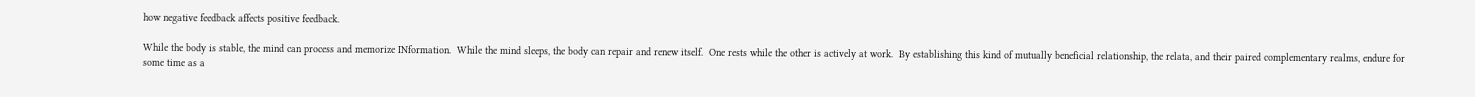how negative feedback affects positive feedback.

While the body is stable, the mind can process and memorize INformation.  While the mind sleeps, the body can repair and renew itself.  One rests while the other is actively at work.  By establishing this kind of mutually beneficial relationship, the relata, and their paired complementary realms, endure for some time as a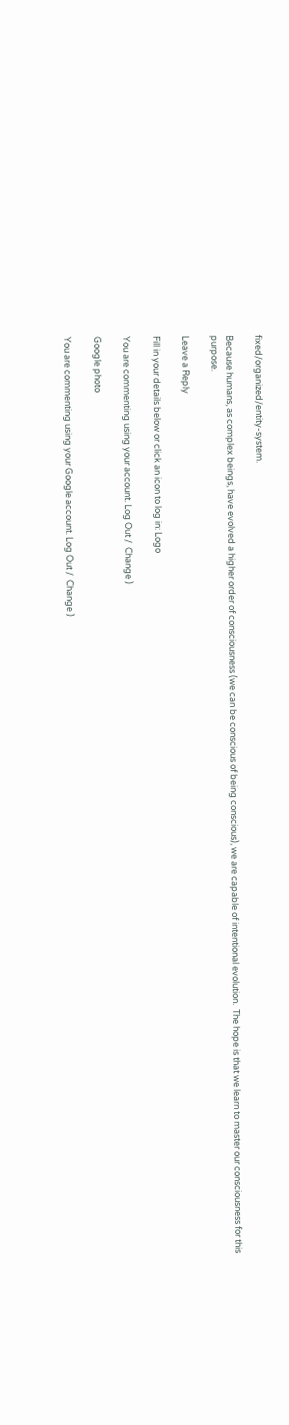fixed/organized/entity-system.

Because humans, as complex beings, have evolved a higher order of consciousness (we can be conscious of being conscious), we are capable of intentional evolution.  The hope is that we learn to master our consciousness for this purpose.

Leave a Reply

Fill in your details below or click an icon to log in: Logo

You are commenting using your account. Log Out /  Change )

Google photo

You are commenting using your Google account. Log Out /  Change )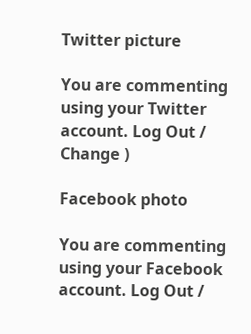Twitter picture

You are commenting using your Twitter account. Log Out /  Change )

Facebook photo

You are commenting using your Facebook account. Log Out /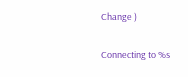Change )

Connecting to %s